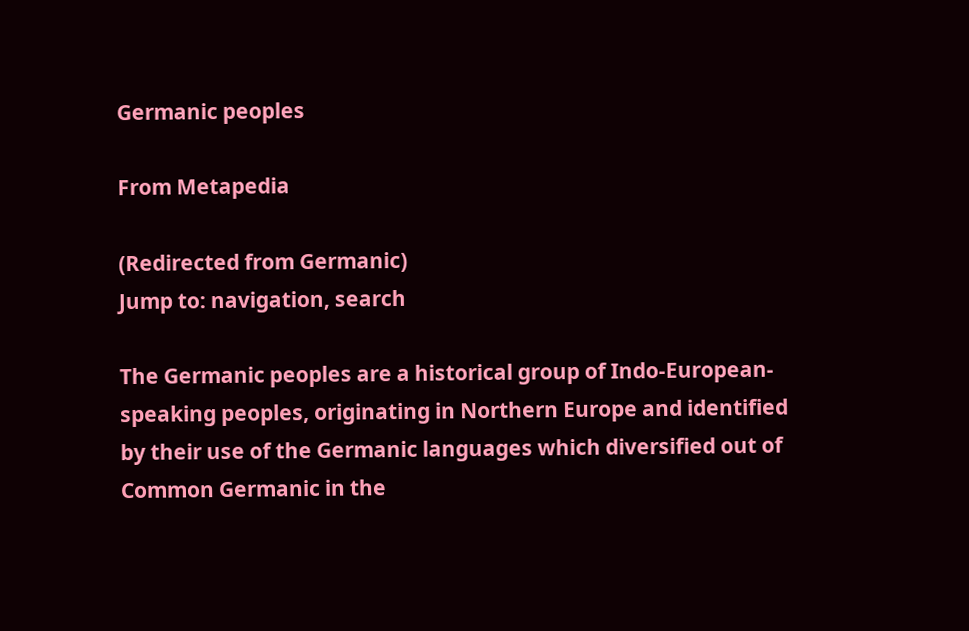Germanic peoples

From Metapedia

(Redirected from Germanic)
Jump to: navigation, search

The Germanic peoples are a historical group of Indo-European-speaking peoples, originating in Northern Europe and identified by their use of the Germanic languages which diversified out of Common Germanic in the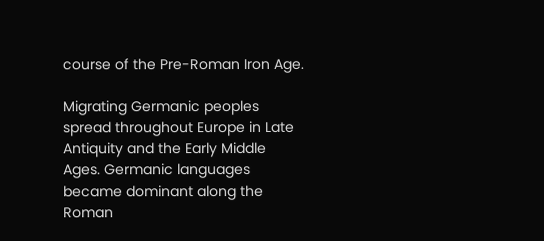course of the Pre-Roman Iron Age.

Migrating Germanic peoples spread throughout Europe in Late Antiquity and the Early Middle Ages. Germanic languages became dominant along the Roman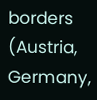borders (Austria, Germany,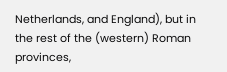Netherlands, and England), but in the rest of the (western) Roman provinces,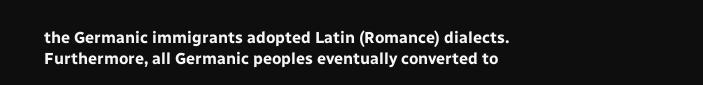the Germanic immigrants adopted Latin (Romance) dialects. Furthermore, all Germanic peoples eventually converted to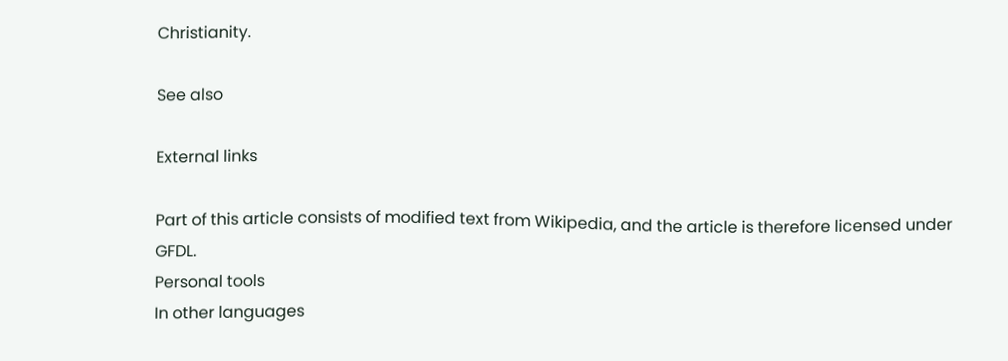Christianity.

See also

External links

Part of this article consists of modified text from Wikipedia, and the article is therefore licensed under GFDL.
Personal tools
In other languages